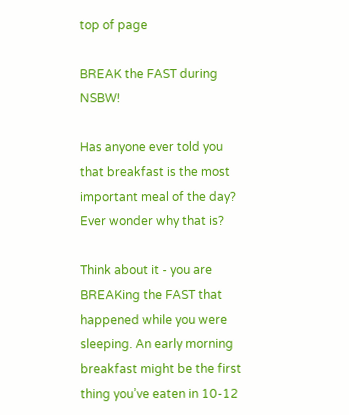top of page

BREAK the FAST during NSBW!

Has anyone ever told you that breakfast is the most important meal of the day? Ever wonder why that is?

Think about it - you are BREAKing the FAST that happened while you were sleeping. An early morning breakfast might be the first thing you’ve eaten in 10-12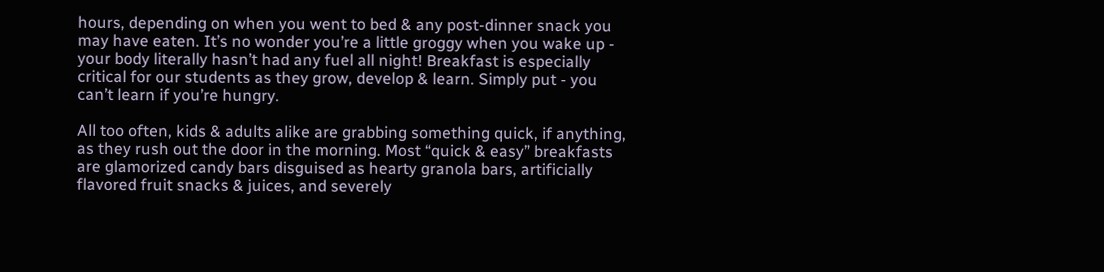hours, depending on when you went to bed & any post-dinner snack you may have eaten. It’s no wonder you’re a little groggy when you wake up - your body literally hasn’t had any fuel all night! Breakfast is especially critical for our students as they grow, develop & learn. Simply put - you can’t learn if you’re hungry.

All too often, kids & adults alike are grabbing something quick, if anything, as they rush out the door in the morning. Most “quick & easy” breakfasts are glamorized candy bars disguised as hearty granola bars, artificially flavored fruit snacks & juices, and severely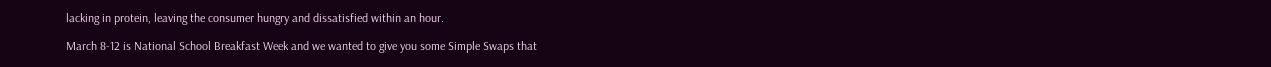lacking in protein, leaving the consumer hungry and dissatisfied within an hour.

March 8-12 is National School Breakfast Week and we wanted to give you some Simple Swaps that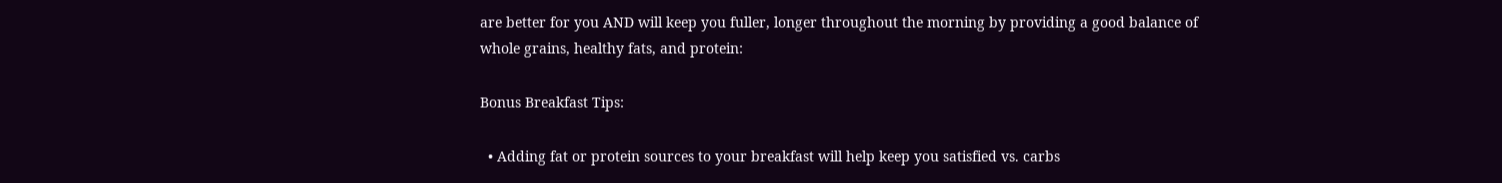are better for you AND will keep you fuller, longer throughout the morning by providing a good balance of whole grains, healthy fats, and protein:

Bonus Breakfast Tips:

  • Adding fat or protein sources to your breakfast will help keep you satisfied vs. carbs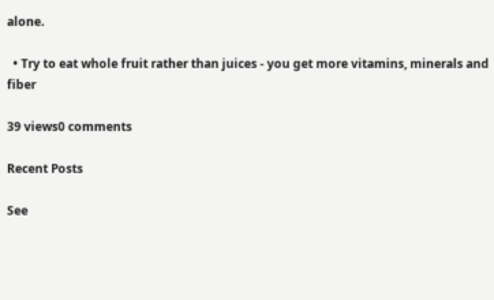alone.

  • Try to eat whole fruit rather than juices - you get more vitamins, minerals and fiber

39 views0 comments

Recent Posts

See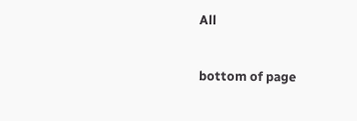All


bottom of page